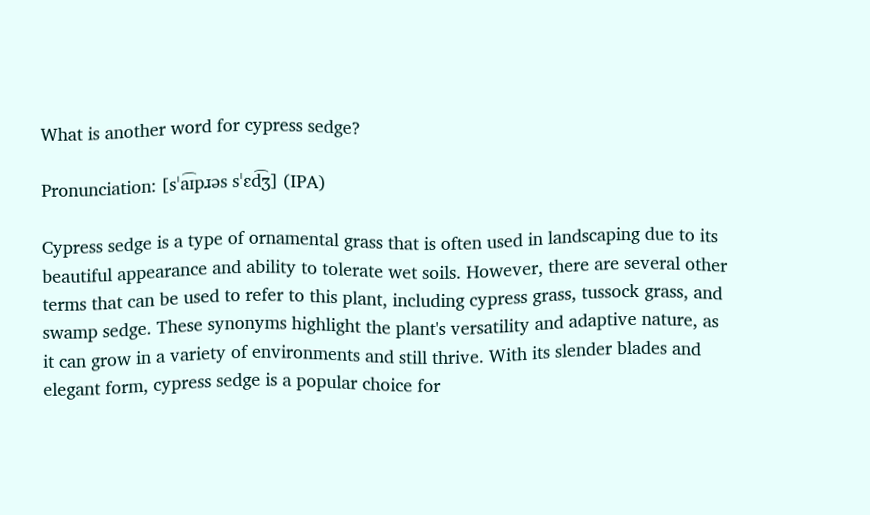What is another word for cypress sedge?

Pronunciation: [sˈa͡ɪpɹəs sˈɛd͡ʒ] (IPA)

Cypress sedge is a type of ornamental grass that is often used in landscaping due to its beautiful appearance and ability to tolerate wet soils. However, there are several other terms that can be used to refer to this plant, including cypress grass, tussock grass, and swamp sedge. These synonyms highlight the plant's versatility and adaptive nature, as it can grow in a variety of environments and still thrive. With its slender blades and elegant form, cypress sedge is a popular choice for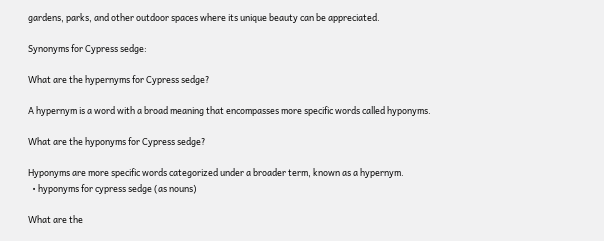gardens, parks, and other outdoor spaces where its unique beauty can be appreciated.

Synonyms for Cypress sedge:

What are the hypernyms for Cypress sedge?

A hypernym is a word with a broad meaning that encompasses more specific words called hyponyms.

What are the hyponyms for Cypress sedge?

Hyponyms are more specific words categorized under a broader term, known as a hypernym.
  • hyponyms for cypress sedge (as nouns)

What are the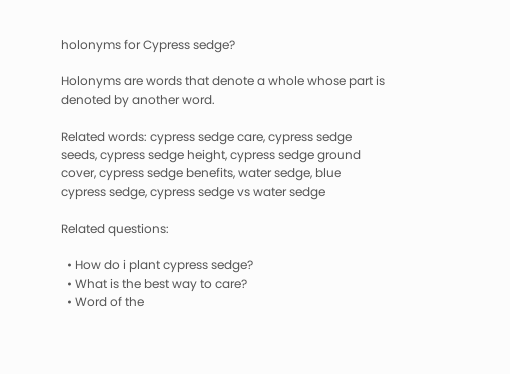holonyms for Cypress sedge?

Holonyms are words that denote a whole whose part is denoted by another word.

Related words: cypress sedge care, cypress sedge seeds, cypress sedge height, cypress sedge ground cover, cypress sedge benefits, water sedge, blue cypress sedge, cypress sedge vs water sedge

Related questions:

  • How do i plant cypress sedge?
  • What is the best way to care?
  • Word of the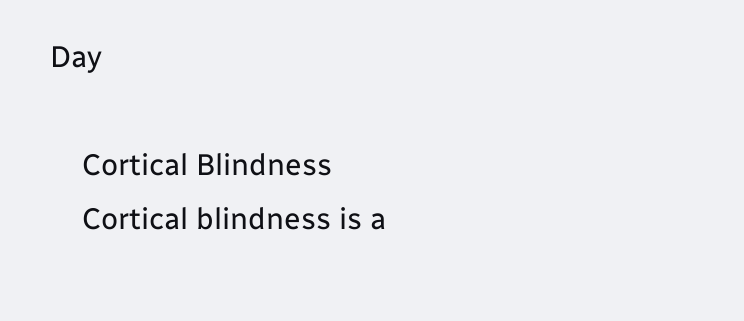Day

    Cortical Blindness
    Cortical blindness is a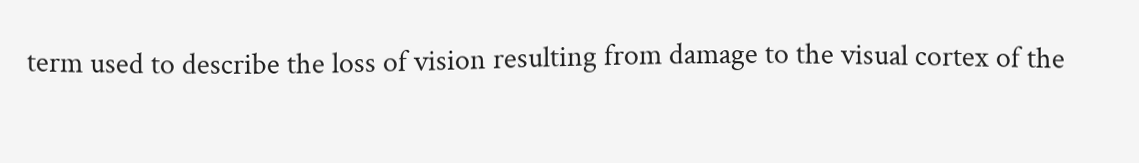term used to describe the loss of vision resulting from damage to the visual cortex of the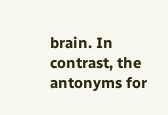brain. In contrast, the antonyms for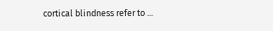cortical blindness refer to ...